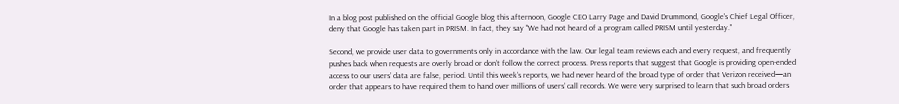In a blog post published on the official Google blog this afternoon, Google CEO Larry Page and David Drummond, Google's Chief Legal Officer, deny that Google has taken part in PRISM. In fact, they say "We had not heard of a program called PRISM until yesterday."

Second, we provide user data to governments only in accordance with the law. Our legal team reviews each and every request, and frequently pushes back when requests are overly broad or don’t follow the correct process. Press reports that suggest that Google is providing open-ended access to our users’ data are false, period. Until this week’s reports, we had never heard of the broad type of order that Verizon received—an order that appears to have required them to hand over millions of users’ call records. We were very surprised to learn that such broad orders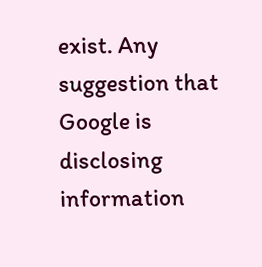exist. Any suggestion that Google is disclosing information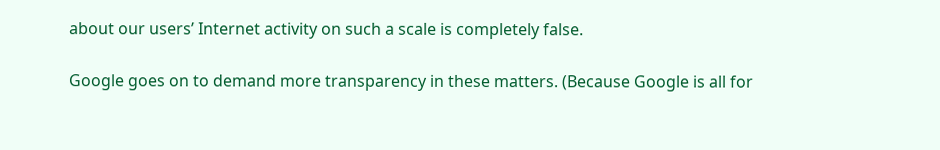about our users’ Internet activity on such a scale is completely false.

Google goes on to demand more transparency in these matters. (Because Google is all for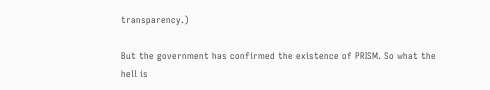transparency.)

But the government has confirmed the existence of PRISM. So what the hell is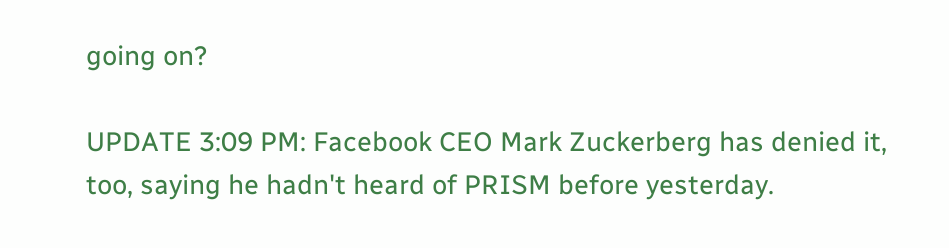going on?

UPDATE 3:09 PM: Facebook CEO Mark Zuckerberg has denied it, too, saying he hadn't heard of PRISM before yesterday.